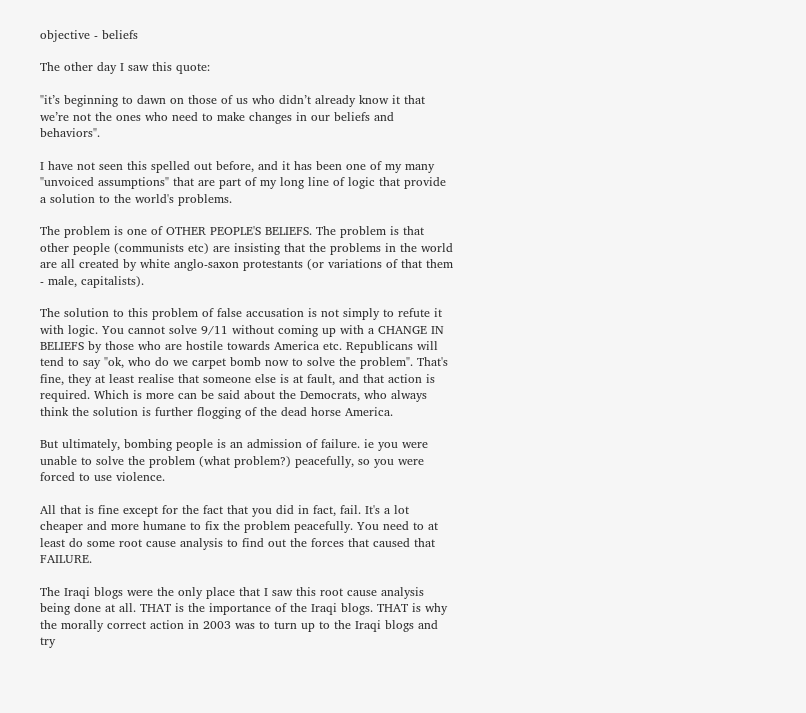objective - beliefs

The other day I saw this quote:

"it’s beginning to dawn on those of us who didn’t already know it that we’re not the ones who need to make changes in our beliefs and behaviors".

I have not seen this spelled out before, and it has been one of my many "unvoiced assumptions" that are part of my long line of logic that provide a solution to the world's problems.

The problem is one of OTHER PEOPLE'S BELIEFS. The problem is that other people (communists etc) are insisting that the problems in the world are all created by white anglo-saxon protestants (or variations of that them - male, capitalists).

The solution to this problem of false accusation is not simply to refute it with logic. You cannot solve 9/11 without coming up with a CHANGE IN BELIEFS by those who are hostile towards America etc. Republicans will tend to say "ok, who do we carpet bomb now to solve the problem". That's fine, they at least realise that someone else is at fault, and that action is required. Which is more can be said about the Democrats, who always think the solution is further flogging of the dead horse America.

But ultimately, bombing people is an admission of failure. ie you were unable to solve the problem (what problem?) peacefully, so you were forced to use violence.

All that is fine except for the fact that you did in fact, fail. It's a lot cheaper and more humane to fix the problem peacefully. You need to at least do some root cause analysis to find out the forces that caused that FAILURE.

The Iraqi blogs were the only place that I saw this root cause analysis being done at all. THAT is the importance of the Iraqi blogs. THAT is why the morally correct action in 2003 was to turn up to the Iraqi blogs and try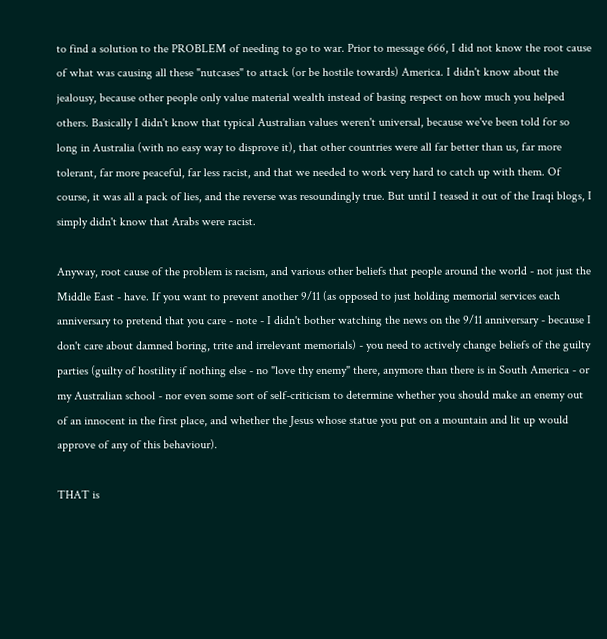to find a solution to the PROBLEM of needing to go to war. Prior to message 666, I did not know the root cause of what was causing all these "nutcases" to attack (or be hostile towards) America. I didn't know about the jealousy, because other people only value material wealth instead of basing respect on how much you helped others. Basically I didn't know that typical Australian values weren't universal, because we've been told for so long in Australia (with no easy way to disprove it), that other countries were all far better than us, far more tolerant, far more peaceful, far less racist, and that we needed to work very hard to catch up with them. Of course, it was all a pack of lies, and the reverse was resoundingly true. But until I teased it out of the Iraqi blogs, I simply didn't know that Arabs were racist.

Anyway, root cause of the problem is racism, and various other beliefs that people around the world - not just the Middle East - have. If you want to prevent another 9/11 (as opposed to just holding memorial services each anniversary to pretend that you care - note - I didn't bother watching the news on the 9/11 anniversary - because I don't care about damned boring, trite and irrelevant memorials) - you need to actively change beliefs of the guilty parties (guilty of hostility if nothing else - no "love thy enemy" there, anymore than there is in South America - or my Australian school - nor even some sort of self-criticism to determine whether you should make an enemy out of an innocent in the first place, and whether the Jesus whose statue you put on a mountain and lit up would approve of any of this behaviour).

THAT is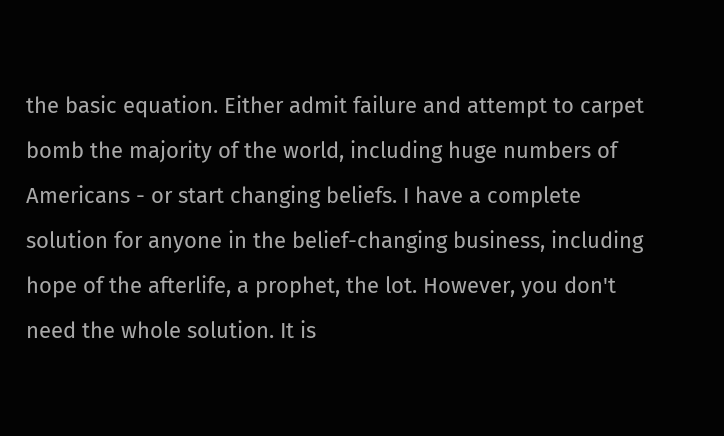the basic equation. Either admit failure and attempt to carpet bomb the majority of the world, including huge numbers of Americans - or start changing beliefs. I have a complete solution for anyone in the belief-changing business, including hope of the afterlife, a prophet, the lot. However, you don't need the whole solution. It is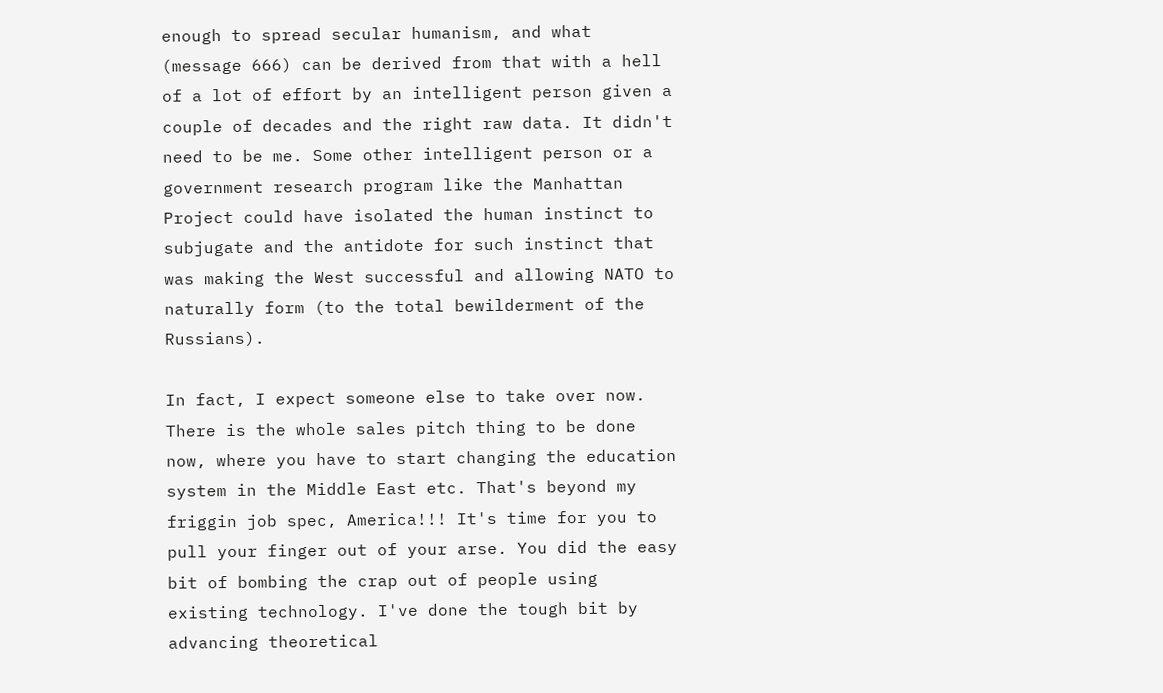enough to spread secular humanism, and what (message 666) can be derived from that with a hell of a lot of effort by an intelligent person given a couple of decades and the right raw data. It didn't need to be me. Some other intelligent person or a government research program like the Manhattan Project could have isolated the human instinct to subjugate and the antidote for such instinct that was making the West successful and allowing NATO to naturally form (to the total bewilderment of the Russians).

In fact, I expect someone else to take over now. There is the whole sales pitch thing to be done now, where you have to start changing the education system in the Middle East etc. That's beyond my friggin job spec, America!!! It's time for you to pull your finger out of your arse. You did the easy bit of bombing the crap out of people using existing technology. I've done the tough bit by advancing theoretical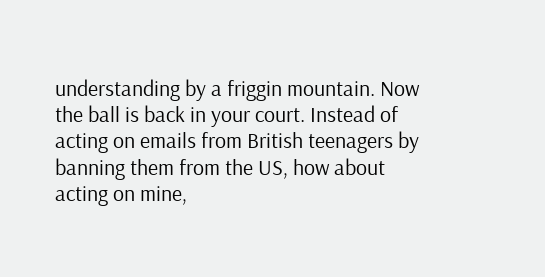understanding by a friggin mountain. Now the ball is back in your court. Instead of acting on emails from British teenagers by banning them from the US, how about acting on mine,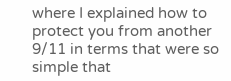where I explained how to protect you from another 9/11 in terms that were so simple that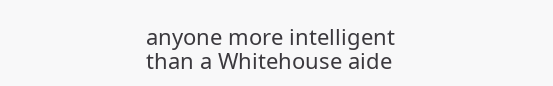anyone more intelligent than a Whitehouse aide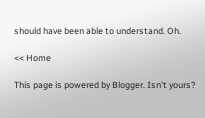should have been able to understand. Oh.

<< Home

This page is powered by Blogger. Isn't yours?